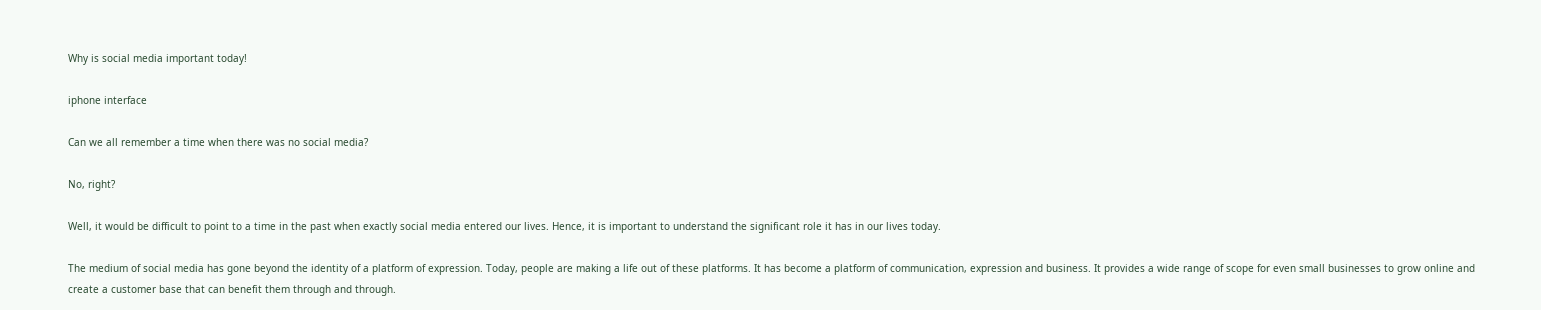Why is social media important today!

iphone interface

Can we all remember a time when there was no social media?

No, right?

Well, it would be difficult to point to a time in the past when exactly social media entered our lives. Hence, it is important to understand the significant role it has in our lives today.

The medium of social media has gone beyond the identity of a platform of expression. Today, people are making a life out of these platforms. It has become a platform of communication, expression and business. It provides a wide range of scope for even small businesses to grow online and create a customer base that can benefit them through and through.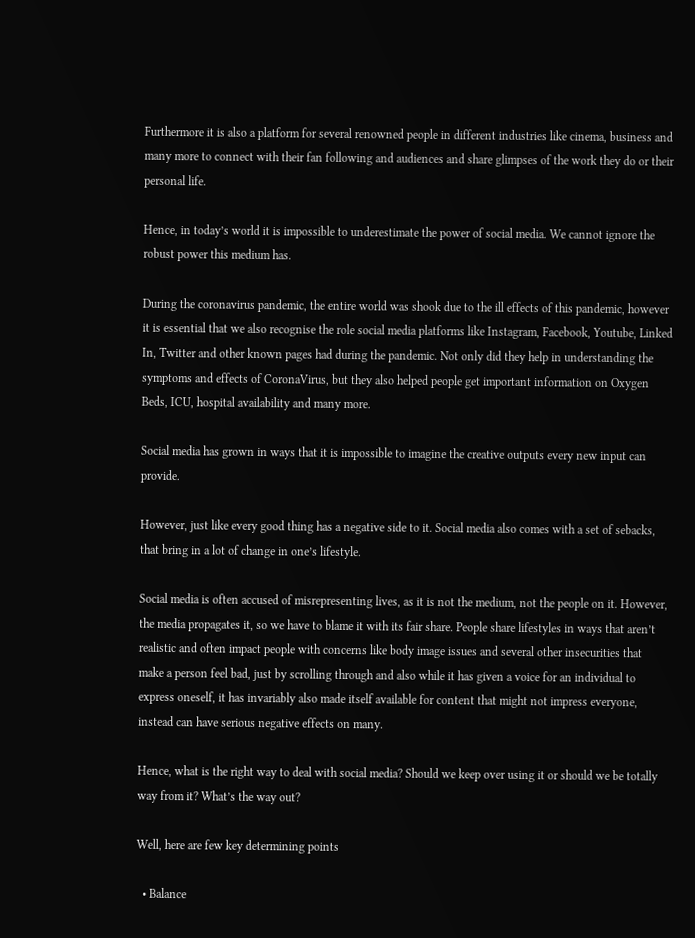Furthermore it is also a platform for several renowned people in different industries like cinema, business and many more to connect with their fan following and audiences and share glimpses of the work they do or their personal life.

Hence, in today’s world it is impossible to underestimate the power of social media. We cannot ignore the robust power this medium has.

During the coronavirus pandemic, the entire world was shook due to the ill effects of this pandemic, however it is essential that we also recognise the role social media platforms like Instagram, Facebook, Youtube, Linked In, Twitter and other known pages had during the pandemic. Not only did they help in understanding the symptoms and effects of CoronaVirus, but they also helped people get important information on Oxygen Beds, ICU, hospital availability and many more.

Social media has grown in ways that it is impossible to imagine the creative outputs every new input can provide.

However, just like every good thing has a negative side to it. Social media also comes with a set of sebacks, that bring in a lot of change in one’s lifestyle.

Social media is often accused of misrepresenting lives, as it is not the medium, not the people on it. However, the media propagates it, so we have to blame it with its fair share. People share lifestyles in ways that aren’t realistic and often impact people with concerns like body image issues and several other insecurities that make a person feel bad, just by scrolling through and also while it has given a voice for an individual to express oneself, it has invariably also made itself available for content that might not impress everyone, instead can have serious negative effects on many.

Hence, what is the right way to deal with social media? Should we keep over using it or should we be totally way from it? What’s the way out?

Well, here are few key determining points

  • Balance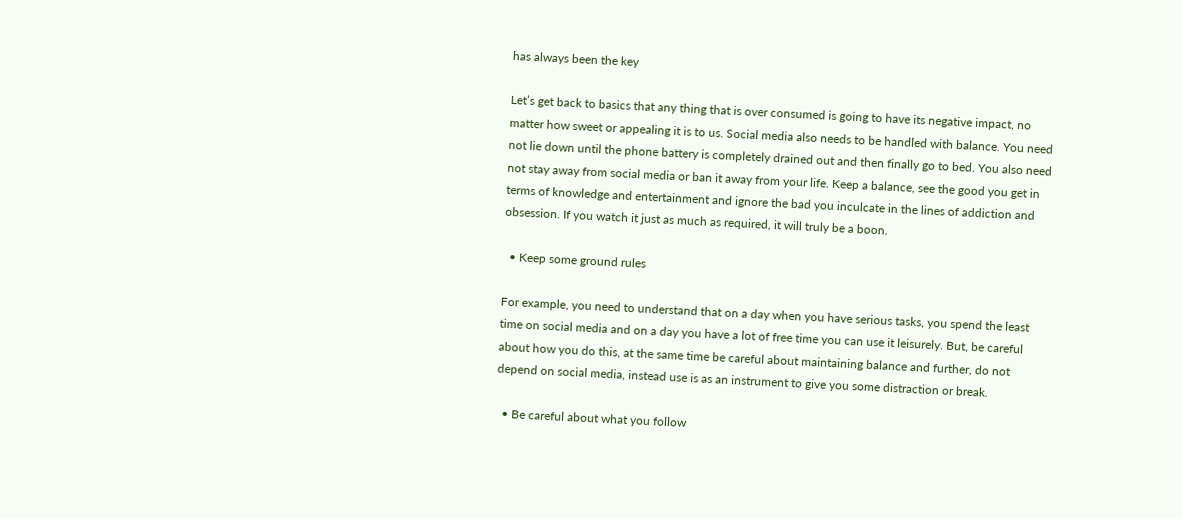has always been the key

Let’s get back to basics that any thing that is over consumed is going to have its negative impact, no matter how sweet or appealing it is to us. Social media also needs to be handled with balance. You need not lie down until the phone battery is completely drained out and then finally go to bed. You also need not stay away from social media or ban it away from your life. Keep a balance, see the good you get in terms of knowledge and entertainment and ignore the bad you inculcate in the lines of addiction and obsession. If you watch it just as much as required, it will truly be a boon.

  • Keep some ground rules

For example, you need to understand that on a day when you have serious tasks, you spend the least time on social media and on a day you have a lot of free time you can use it leisurely. But, be careful about how you do this, at the same time be careful about maintaining balance and further, do not depend on social media, instead use is as an instrument to give you some distraction or break.

  • Be careful about what you follow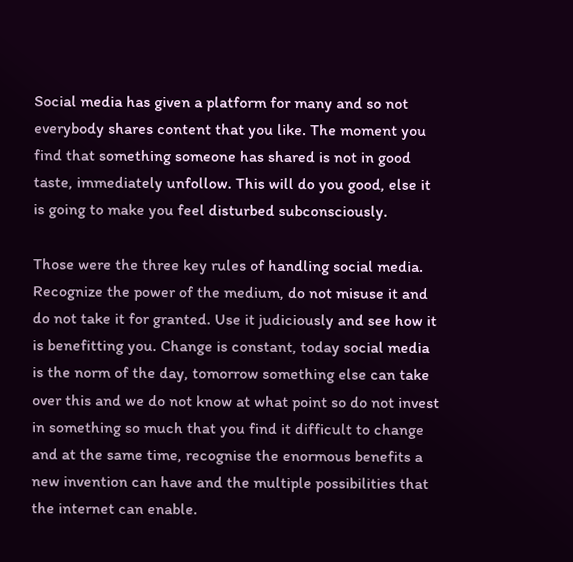Social media has given a platform for many and so not everybody shares content that you like. The moment you find that something someone has shared is not in good taste, immediately unfollow. This will do you good, else it is going to make you feel disturbed subconsciously.

Those were the three key rules of handling social media. Recognize the power of the medium, do not misuse it and do not take it for granted. Use it judiciously and see how it is benefitting you. Change is constant, today social media is the norm of the day, tomorrow something else can take over this and we do not know at what point so do not invest in something so much that you find it difficult to change and at the same time, recognise the enormous benefits a new invention can have and the multiple possibilities that the internet can enable.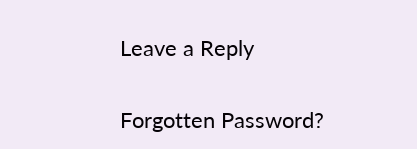Leave a Reply


Forgotten Password?